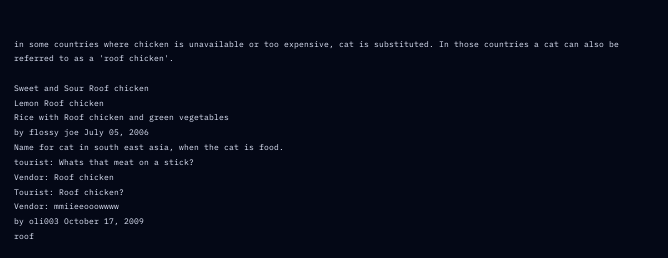in some countries where chicken is unavailable or too expensive, cat is substituted. In those countries a cat can also be referred to as a 'roof chicken'.

Sweet and Sour Roof chicken
Lemon Roof chicken
Rice with Roof chicken and green vegetables
by flossy joe July 05, 2006
Name for cat in south east asia, when the cat is food.
tourist: Whats that meat on a stick?
Vendor: Roof chicken
Tourist: Roof chicken?
Vendor: mmiieeooowwww
by oli003 October 17, 2009
roof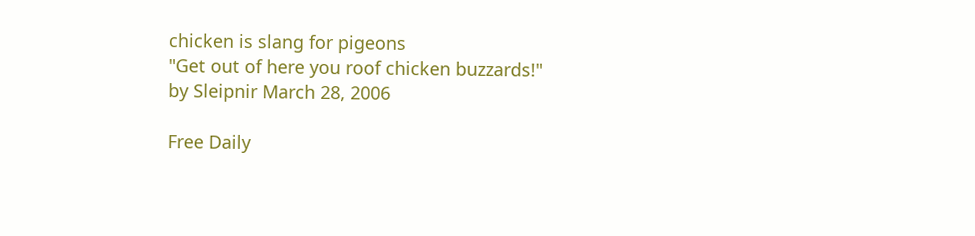chicken is slang for pigeons
"Get out of here you roof chicken buzzards!"
by Sleipnir March 28, 2006

Free Daily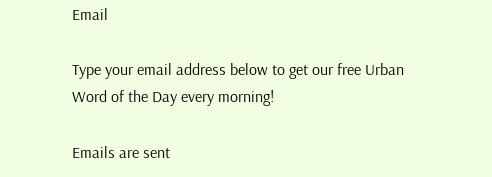Email

Type your email address below to get our free Urban Word of the Day every morning!

Emails are sent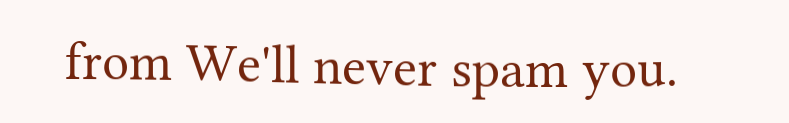from We'll never spam you.